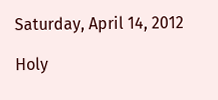Saturday, April 14, 2012

Holy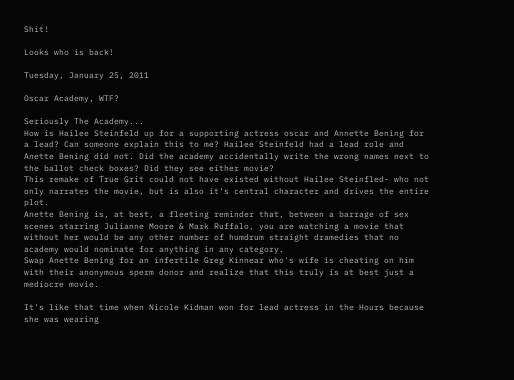Shit!

Looks who is back!

Tuesday, January 25, 2011

Oscar Academy, WTF?

Seriously The Academy...
How is Hailee Steinfeld up for a supporting actress oscar and Annette Bening for a lead? Can someone explain this to me? Hailee Steinfeld had a lead role and Anette Bening did not. Did the academy accidentally write the wrong names next to the ballot check boxes? Did they see either movie?
This remake of True Grit could not have existed without Hailee Steinfled- who not only narrates the movie, but is also it's central character and drives the entire plot.
Anette Bening is, at best, a fleeting reminder that, between a barrage of sex scenes starring Julianne Moore & Mark Ruffalo, you are watching a movie that without her would be any other number of humdrum straight dramedies that no academy would nominate for anything in any category.
Swap Anette Bening for an infertile Greg Kinnear who's wife is cheating on him with their anonymous sperm donor and realize that this truly is at best just a mediocre movie.

It's like that time when Nicole Kidman won for lead actress in the Hours because she was wearing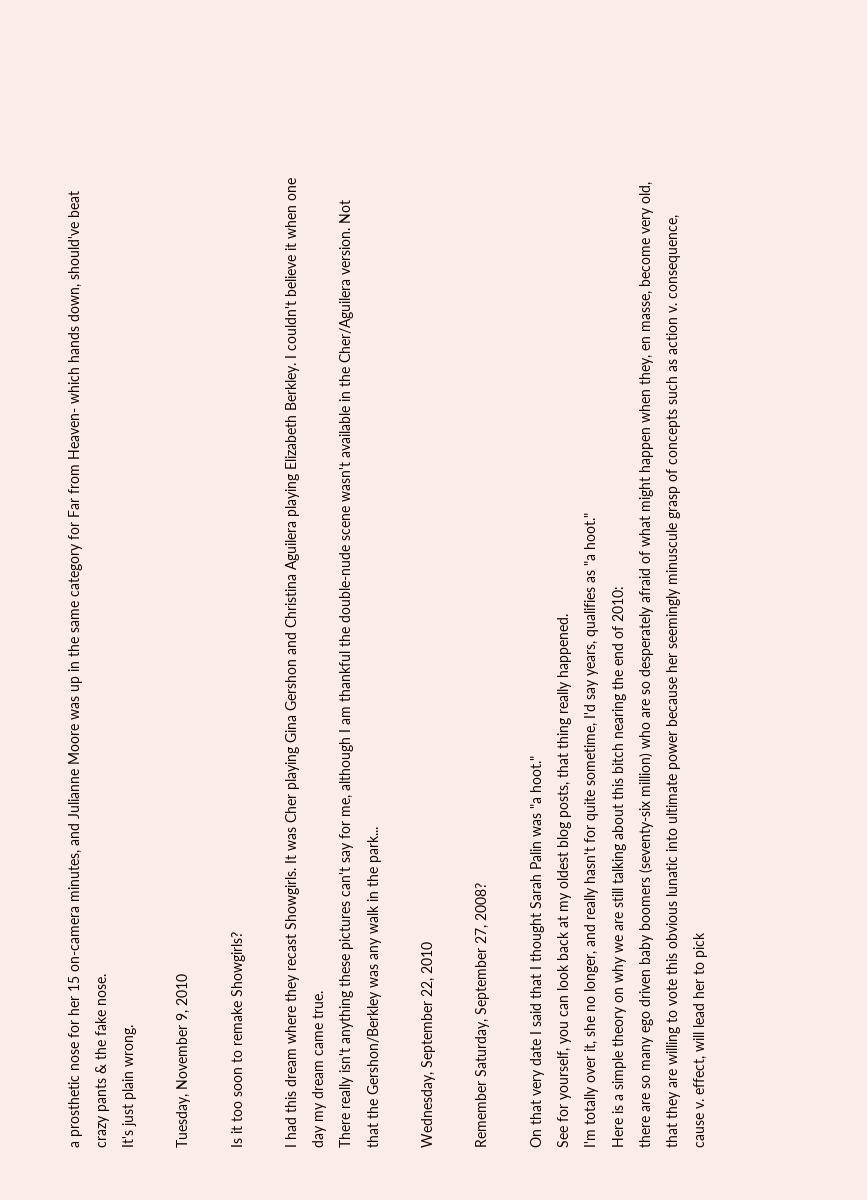a prosthetic nose for her 15 on-camera minutes, and Julianne Moore was up in the same category for Far from Heaven- which hands down, should've beat crazy pants & the fake nose.
It's just plain wrong.

Tuesday, November 9, 2010

Is it too soon to remake Showgirls?

I had this dream where they recast Showgirls. It was Cher playing Gina Gershon and Christina Aguilera playing Elizabeth Berkley. I couldn't believe it when one day my dream came true.
There really isn't anything these pictures can't say for me, although I am thankful the double-nude scene wasn't available in the Cher/Aguilera version. Not that the Gershon/Berkley was any walk in the park...

Wednesday, September 22, 2010

Remember Saturday, September 27, 2008?

On that very date I said that I thought Sarah Palin was "a hoot."
See for yourself, you can look back at my oldest blog posts, that thing really happened.
I'm totally over it, she no longer, and really hasn't for quite sometime, I'd say years, qualifies as "a hoot."
Here is a simple theory on why we are still talking about this bitch nearing the end of 2010:
there are so many ego driven baby boomers (seventy-six million) who are so desperately afraid of what might happen when they, en masse, become very old, that they are willing to vote this obvious lunatic into ultimate power because her seemingly minuscule grasp of concepts such as action v. consequence, cause v. effect, will lead her to pick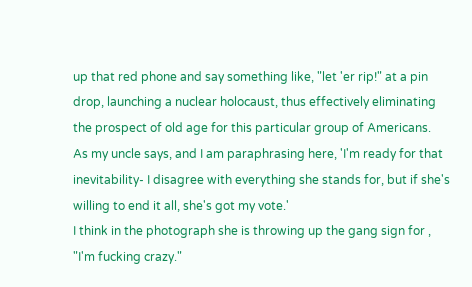up that red phone and say something like, "let 'er rip!" at a pin drop, launching a nuclear holocaust, thus effectively eliminating the prospect of old age for this particular group of Americans.
As my uncle says, and I am paraphrasing here, 'I'm ready for that inevitability- I disagree with everything she stands for, but if she's willing to end it all, she's got my vote.'
I think in the photograph she is throwing up the gang sign for , "I'm fucking crazy."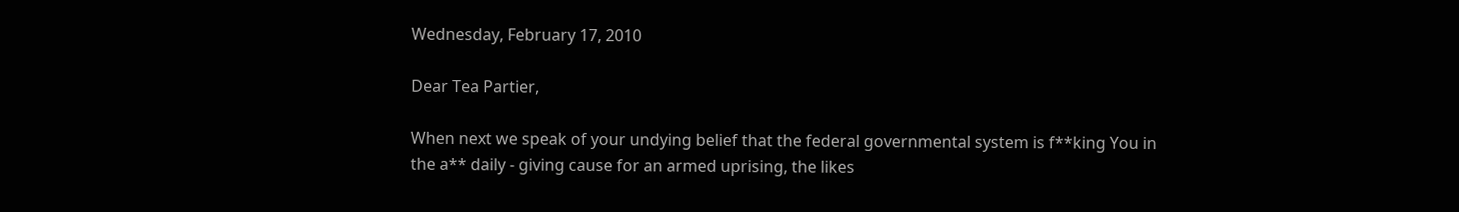Wednesday, February 17, 2010

Dear Tea Partier,

When next we speak of your undying belief that the federal governmental system is f**king You in the a** daily - giving cause for an armed uprising, the likes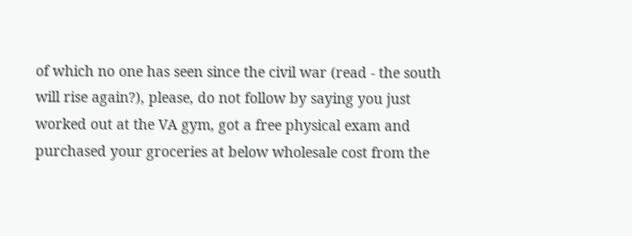of which no one has seen since the civil war (read - the south will rise again?), please, do not follow by saying you just worked out at the VA gym, got a free physical exam and purchased your groceries at below wholesale cost from the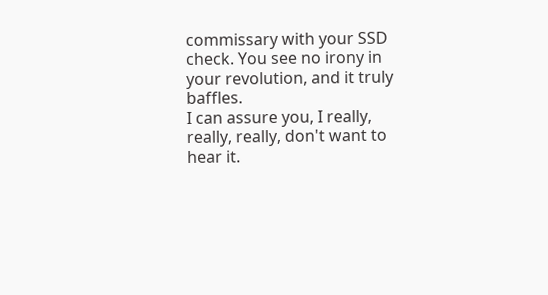commissary with your SSD check. You see no irony in your revolution, and it truly baffles.
I can assure you, I really, really, really, don't want to hear it.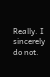Really. I sincerely do not.